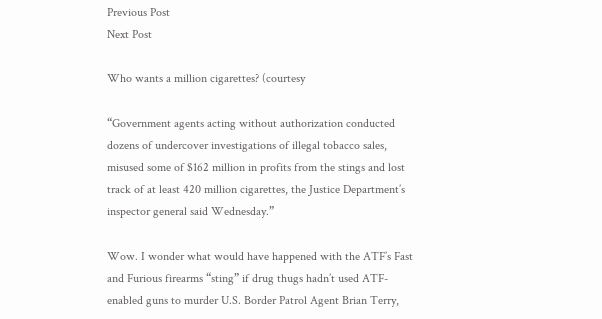Previous Post
Next Post

Who wants a million cigarettes? (courtesy

“Government agents acting without authorization conducted dozens of undercover investigations of illegal tobacco sales, misused some of $162 million in profits from the stings and lost track of at least 420 million cigarettes, the Justice Department’s inspector general said Wednesday.”

Wow. I wonder what would have happened with the ATF’s Fast and Furious firearms “sting” if drug thugs hadn’t used ATF-enabled guns to murder U.S. Border Patrol Agent Brian Terry,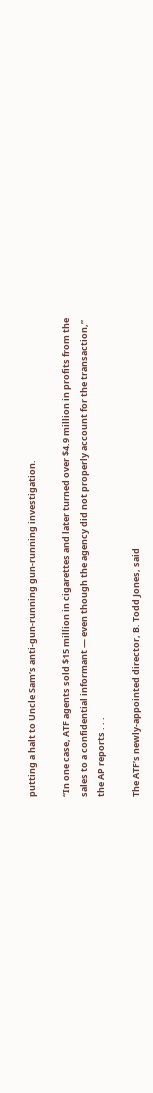putting a halt to Uncle Sam’s anti-gun-running gun-running investigation.

“In one case, ATF agents sold $15 million in cigarettes and later turned over $4.9 million in profits from the sales to a confidential informant — even though the agency did not properly account for the transaction,” the AP reports . . .

The ATF’s newly-appointed director, B. Todd Jones, said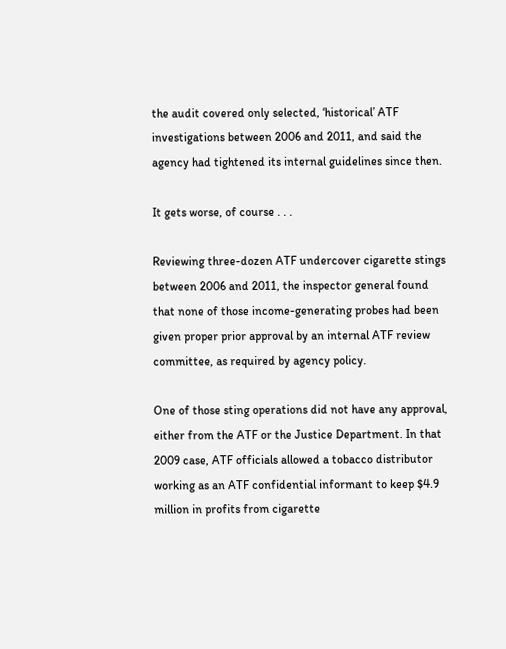the audit covered only selected, ‘historical’ ATF investigations between 2006 and 2011, and said the agency had tightened its internal guidelines since then.

It gets worse, of course . . .

Reviewing three-dozen ATF undercover cigarette stings between 2006 and 2011, the inspector general found that none of those income-generating probes had been given proper prior approval by an internal ATF review committee, as required by agency policy.

One of those sting operations did not have any approval, either from the ATF or the Justice Department. In that 2009 case, ATF officials allowed a tobacco distributor working as an ATF confidential informant to keep $4.9 million in profits from cigarette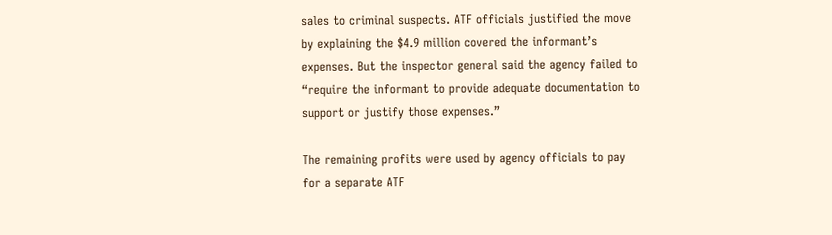sales to criminal suspects. ATF officials justified the move by explaining the $4.9 million covered the informant’s expenses. But the inspector general said the agency failed to “require the informant to provide adequate documentation to support or justify those expenses.”

The remaining profits were used by agency officials to pay for a separate ATF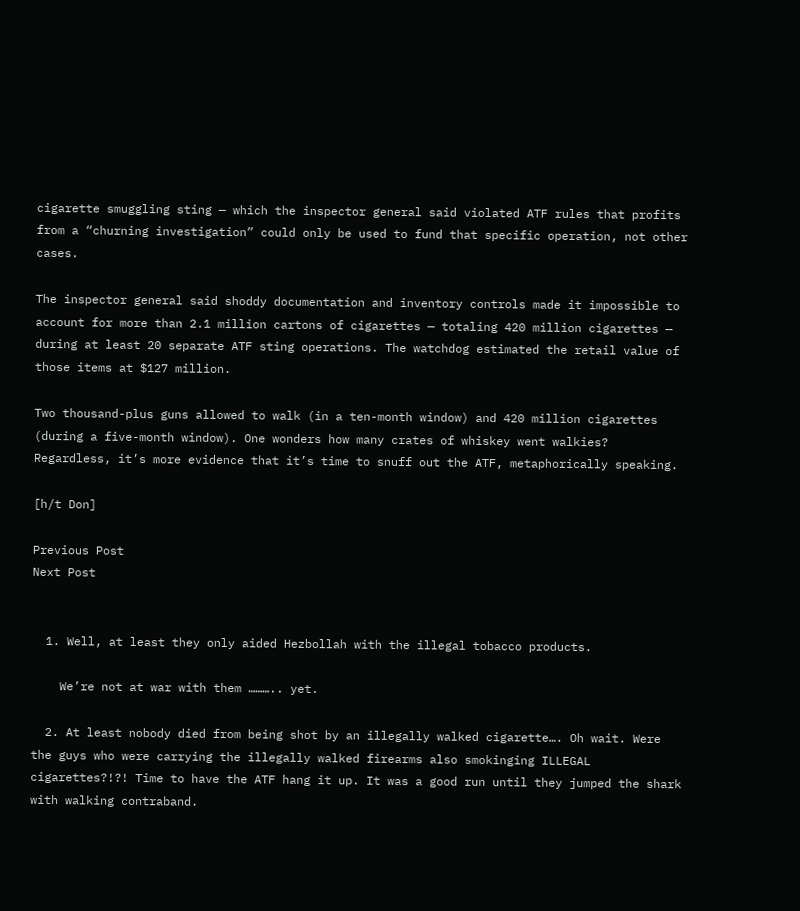cigarette smuggling sting — which the inspector general said violated ATF rules that profits from a “churning investigation” could only be used to fund that specific operation, not other cases.

The inspector general said shoddy documentation and inventory controls made it impossible to account for more than 2.1 million cartons of cigarettes — totaling 420 million cigarettes — during at least 20 separate ATF sting operations. The watchdog estimated the retail value of those items at $127 million.

Two thousand-plus guns allowed to walk (in a ten-month window) and 420 million cigarettes (during a five-month window). One wonders how many crates of whiskey went walkies? Regardless, it’s more evidence that it’s time to snuff out the ATF, metaphorically speaking.

[h/t Don]

Previous Post
Next Post


  1. Well, at least they only aided Hezbollah with the illegal tobacco products.

    We’re not at war with them ……….. yet.

  2. At least nobody died from being shot by an illegally walked cigarette…. Oh wait. Were the guys who were carrying the illegally walked firearms also smokinging ILLEGAL cigarettes?!?! Time to have the ATF hang it up. It was a good run until they jumped the shark with walking contraband.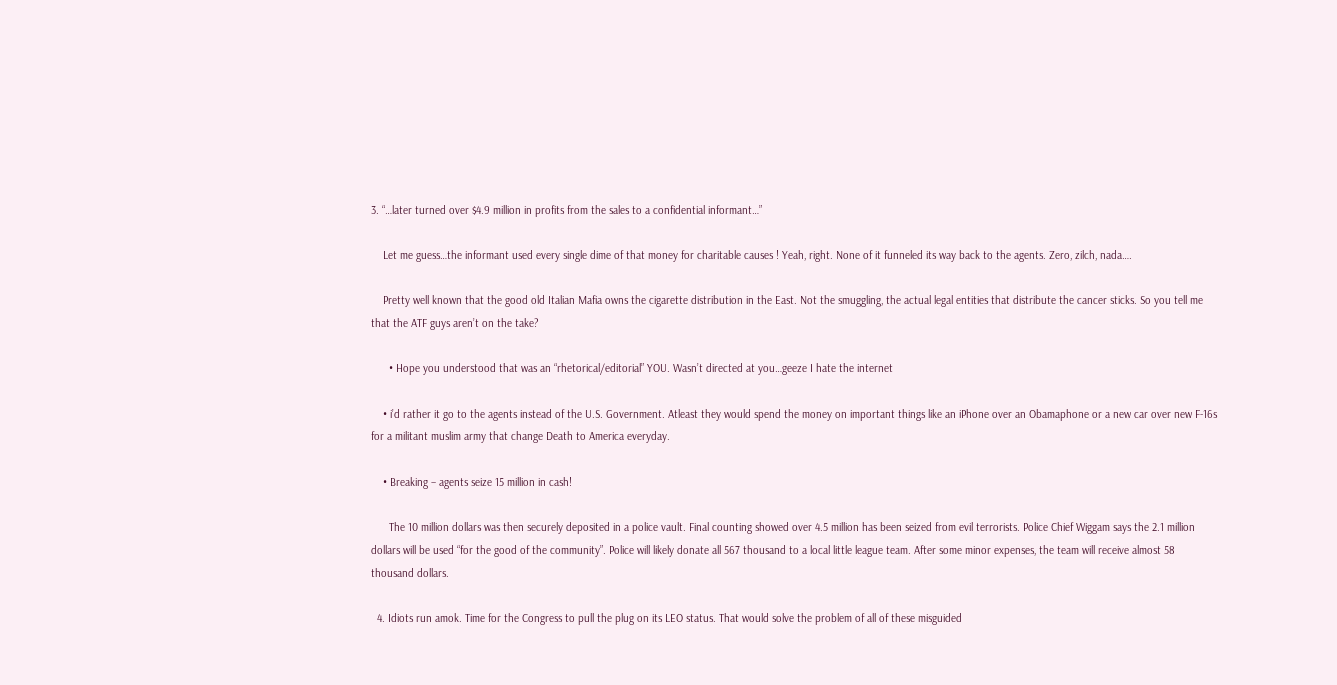3. “…later turned over $4.9 million in profits from the sales to a confidential informant…”

    Let me guess…the informant used every single dime of that money for charitable causes ! Yeah, right. None of it funneled its way back to the agents. Zero, zilch, nada….

    Pretty well known that the good old Italian Mafia owns the cigarette distribution in the East. Not the smuggling, the actual legal entities that distribute the cancer sticks. So you tell me that the ATF guys aren’t on the take?

      • Hope you understood that was an “rhetorical/editorial” YOU. Wasn’t directed at you…geeze I hate the internet

    • i’d rather it go to the agents instead of the U.S. Government. Atleast they would spend the money on important things like an iPhone over an Obamaphone or a new car over new F-16s for a militant muslim army that change Death to America everyday.

    • Breaking – agents seize 15 million in cash!

      The 10 million dollars was then securely deposited in a police vault. Final counting showed over 4.5 million has been seized from evil terrorists. Police Chief Wiggam says the 2.1 million dollars will be used “for the good of the community”. Police will likely donate all 567 thousand to a local little league team. After some minor expenses, the team will receive almost 58 thousand dollars.

  4. Idiots run amok. Time for the Congress to pull the plug on its LEO status. That would solve the problem of all of these misguided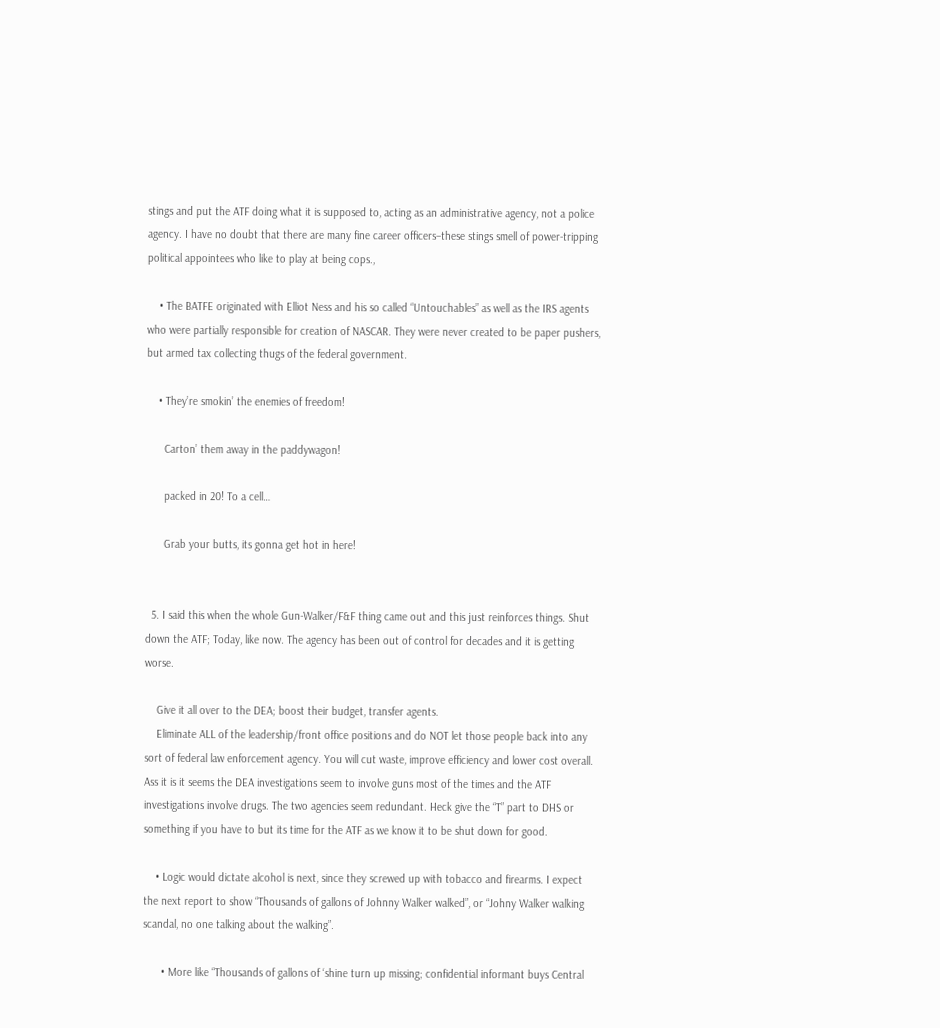stings and put the ATF doing what it is supposed to, acting as an administrative agency, not a police agency. I have no doubt that there are many fine career officers–these stings smell of power-tripping political appointees who like to play at being cops.,

    • The BATFE originated with Elliot Ness and his so called “Untouchables” as well as the IRS agents who were partially responsible for creation of NASCAR. They were never created to be paper pushers, but armed tax collecting thugs of the federal government.

    • They’re smokin’ the enemies of freedom!

      Carton’ them away in the paddywagon!

      packed in 20! To a cell…

      Grab your butts, its gonna get hot in here!


  5. I said this when the whole Gun-Walker/F&F thing came out and this just reinforces things. Shut down the ATF; Today, like now. The agency has been out of control for decades and it is getting worse.

    Give it all over to the DEA; boost their budget, transfer agents.
    Eliminate ALL of the leadership/front office positions and do NOT let those people back into any sort of federal law enforcement agency. You will cut waste, improve efficiency and lower cost overall. Ass it is it seems the DEA investigations seem to involve guns most of the times and the ATF investigations involve drugs. The two agencies seem redundant. Heck give the “T” part to DHS or something if you have to but its time for the ATF as we know it to be shut down for good.

    • Logic would dictate alcohol is next, since they screwed up with tobacco and firearms. I expect the next report to show “Thousands of gallons of Johnny Walker walked”, or “Johny Walker walking scandal, no one talking about the walking”.

      • More like “Thousands of gallons of ‘shine turn up missing; confidential informant buys Central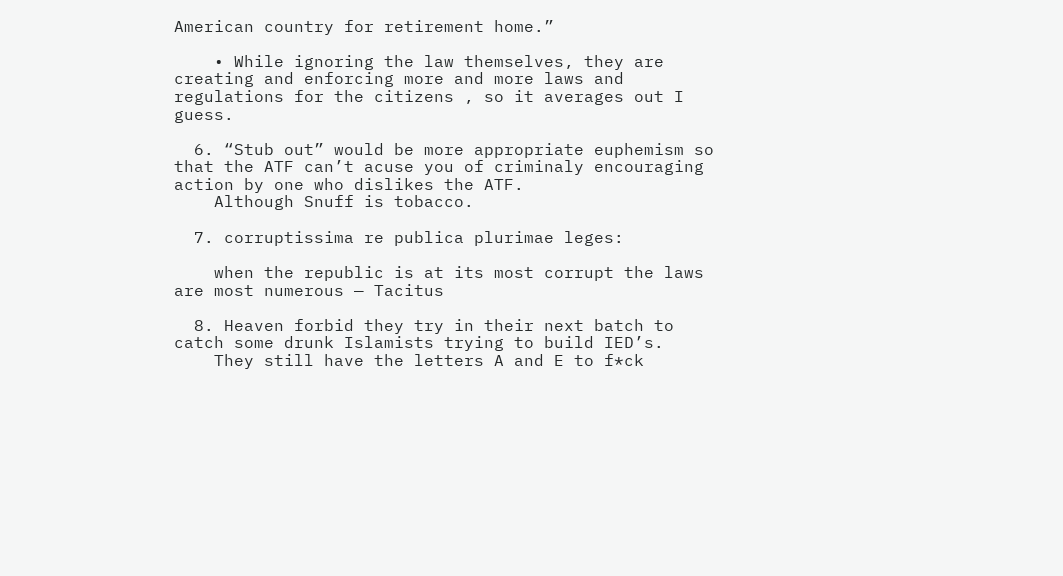American country for retirement home.”

    • While ignoring the law themselves, they are creating and enforcing more and more laws and regulations for the citizens , so it averages out I guess.

  6. “Stub out” would be more appropriate euphemism so that the ATF can’t acuse you of criminaly encouraging action by one who dislikes the ATF.
    Although Snuff is tobacco.

  7. corruptissima re publica plurimae leges:

    when the republic is at its most corrupt the laws are most numerous — Tacitus

  8. Heaven forbid they try in their next batch to catch some drunk Islamists trying to build IED’s.
    They still have the letters A and E to f*ck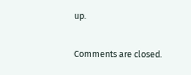up.

Comments are closed.